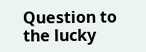Question to the lucky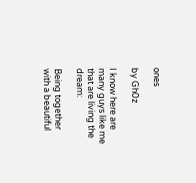ones

by Gh0z

I know here are many guys like me that are living the dream:

Being together with a beautiful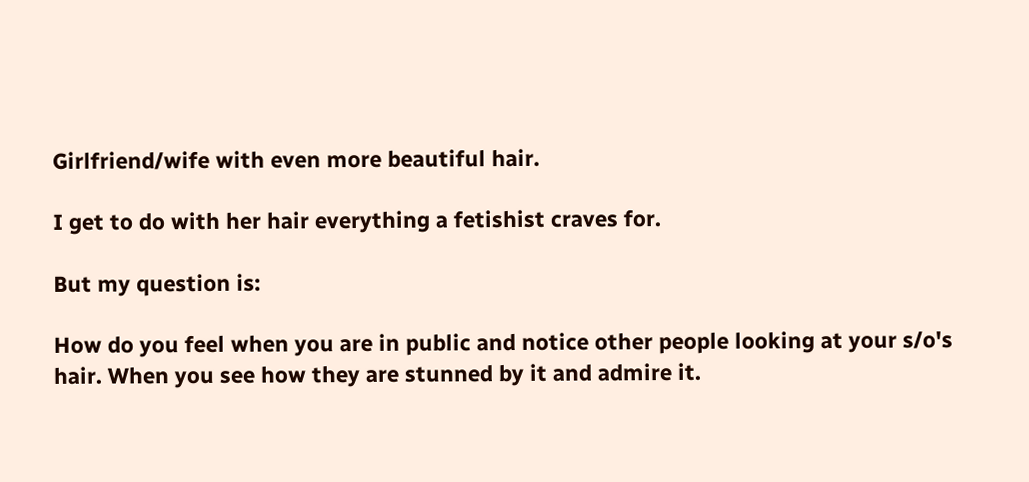Girlfriend/wife with even more beautiful hair.

I get to do with her hair everything a fetishist craves for.

But my question is:

How do you feel when you are in public and notice other people looking at your s/o's hair. When you see how they are stunned by it and admire it.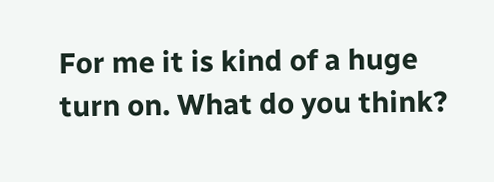For me it is kind of a huge turn on. What do you think?